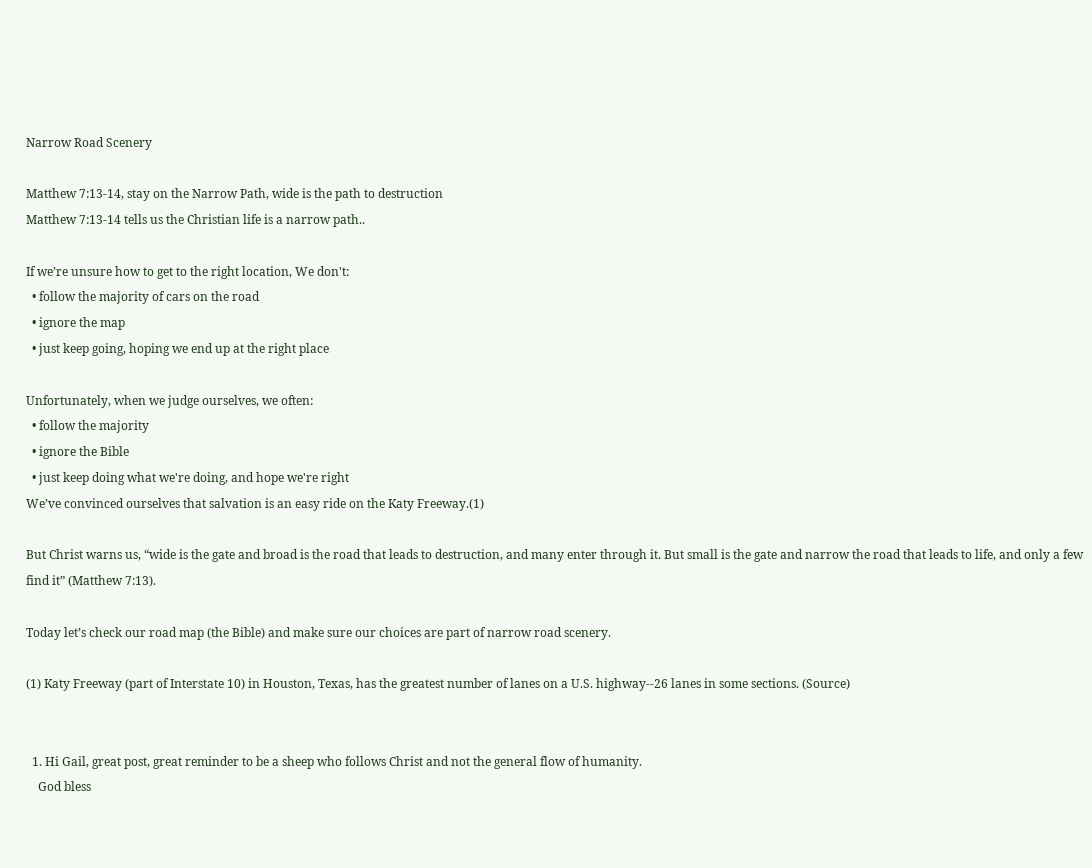Narrow Road Scenery

Matthew 7:13-14, stay on the Narrow Path, wide is the path to destruction
Matthew 7:13-14 tells us the Christian life is a narrow path..

If we’re unsure how to get to the right location, We don't:
  • follow the majority of cars on the road
  • ignore the map
  • just keep going, hoping we end up at the right place

Unfortunately, when we judge ourselves, we often:
  • follow the majority
  • ignore the Bible
  • just keep doing what we're doing, and hope we're right
We’ve convinced ourselves that salvation is an easy ride on the Katy Freeway.(1)

But Christ warns us, “wide is the gate and broad is the road that leads to destruction, and many enter through it. But small is the gate and narrow the road that leads to life, and only a few find it” (Matthew 7:13).

Today let’s check our road map (the Bible) and make sure our choices are part of narrow road scenery.

(1) Katy Freeway (part of Interstate 10) in Houston, Texas, has the greatest number of lanes on a U.S. highway--26 lanes in some sections. (Source)


  1. Hi Gail, great post, great reminder to be a sheep who follows Christ and not the general flow of humanity.
    God bless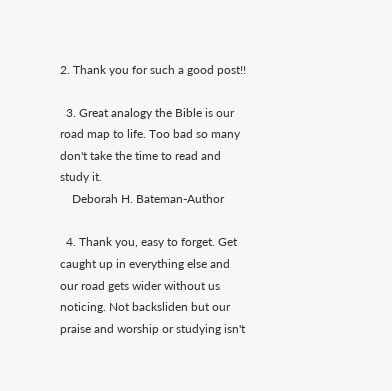2. Thank you for such a good post!!

  3. Great analogy the Bible is our road map to life. Too bad so many don't take the time to read and study it.
    Deborah H. Bateman-Author

  4. Thank you, easy to forget. Get caught up in everything else and our road gets wider without us noticing. Not backsliden but our praise and worship or studying isn't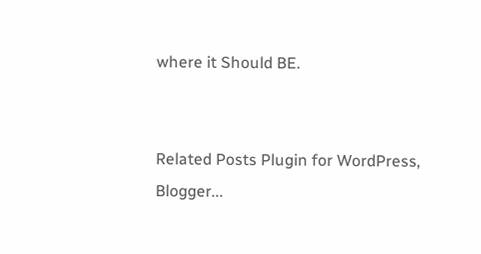where it Should BE.


Related Posts Plugin for WordPress, Blogger...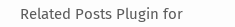Related Posts Plugin for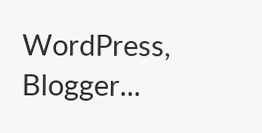WordPress, Blogger...